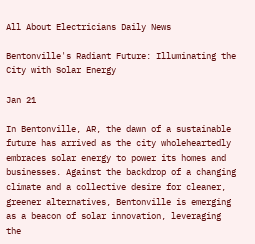All About Electricians Daily News

Bentonville's Radiant Future: Illuminating the City with Solar Energy

Jan 21

In Bentonville, AR, the dawn of a sustainable future has arrived as the city wholeheartedly embraces solar energy to power its homes and businesses. Against the backdrop of a changing climate and a collective desire for cleaner, greener alternatives, Bentonville is emerging as a beacon of solar innovation, leveraging the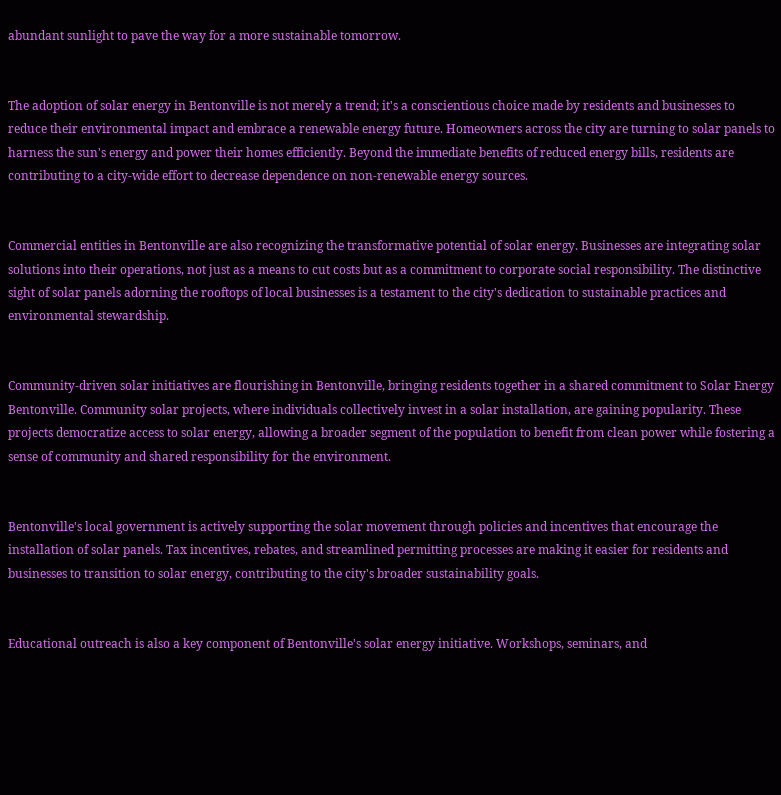abundant sunlight to pave the way for a more sustainable tomorrow.


The adoption of solar energy in Bentonville is not merely a trend; it's a conscientious choice made by residents and businesses to reduce their environmental impact and embrace a renewable energy future. Homeowners across the city are turning to solar panels to harness the sun's energy and power their homes efficiently. Beyond the immediate benefits of reduced energy bills, residents are contributing to a city-wide effort to decrease dependence on non-renewable energy sources.


Commercial entities in Bentonville are also recognizing the transformative potential of solar energy. Businesses are integrating solar solutions into their operations, not just as a means to cut costs but as a commitment to corporate social responsibility. The distinctive sight of solar panels adorning the rooftops of local businesses is a testament to the city's dedication to sustainable practices and environmental stewardship.


Community-driven solar initiatives are flourishing in Bentonville, bringing residents together in a shared commitment to Solar Energy Bentonville. Community solar projects, where individuals collectively invest in a solar installation, are gaining popularity. These projects democratize access to solar energy, allowing a broader segment of the population to benefit from clean power while fostering a sense of community and shared responsibility for the environment.


Bentonville's local government is actively supporting the solar movement through policies and incentives that encourage the installation of solar panels. Tax incentives, rebates, and streamlined permitting processes are making it easier for residents and businesses to transition to solar energy, contributing to the city's broader sustainability goals.


Educational outreach is also a key component of Bentonville's solar energy initiative. Workshops, seminars, and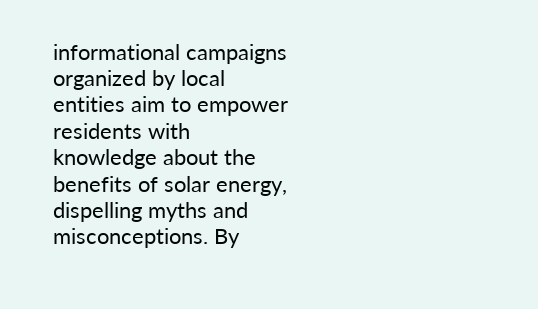informational campaigns organized by local entities aim to empower residents with knowledge about the benefits of solar energy, dispelling myths and misconceptions. By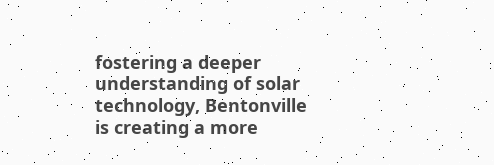fostering a deeper understanding of solar technology, Bentonville is creating a more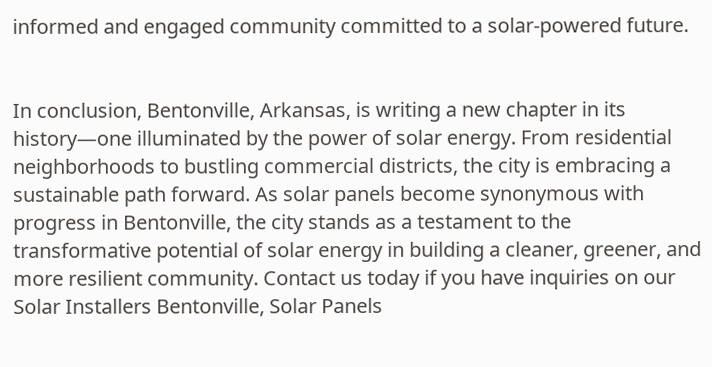informed and engaged community committed to a solar-powered future.


In conclusion, Bentonville, Arkansas, is writing a new chapter in its history—one illuminated by the power of solar energy. From residential neighborhoods to bustling commercial districts, the city is embracing a sustainable path forward. As solar panels become synonymous with progress in Bentonville, the city stands as a testament to the transformative potential of solar energy in building a cleaner, greener, and more resilient community. Contact us today if you have inquiries on our Solar Installers Bentonville, Solar Panels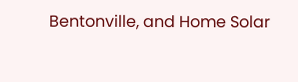Bentonville, and Home Solar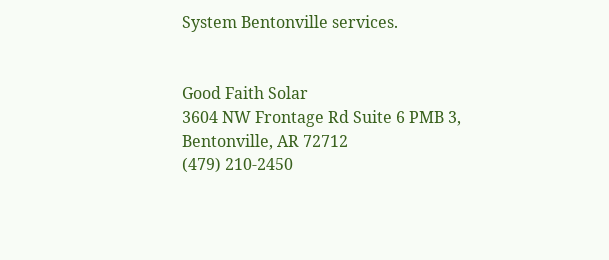System Bentonville services.


Good Faith Solar
3604 NW Frontage Rd Suite 6 PMB 3, Bentonville, AR 72712
(479) 210-2450